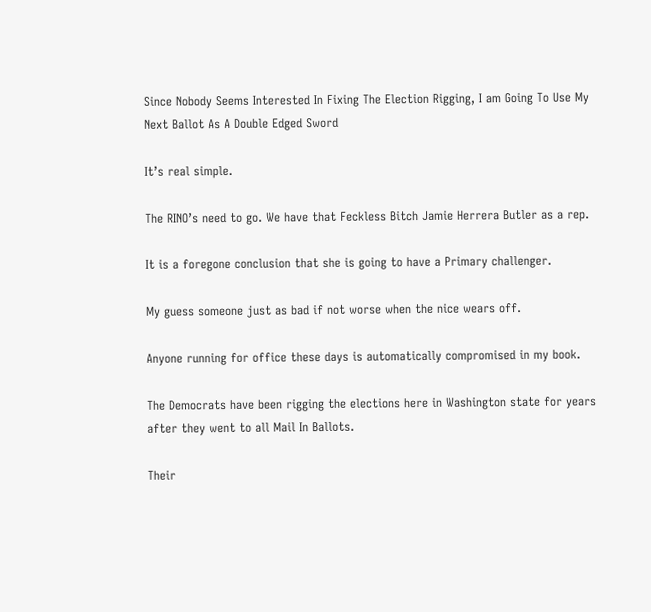Since Nobody Seems Interested In Fixing The Election Rigging, I am Going To Use My Next Ballot As A Double Edged Sword

It’s real simple.

The RINO’s need to go. We have that Feckless Bitch Jamie Herrera Butler as a rep.

It is a foregone conclusion that she is going to have a Primary challenger.

My guess someone just as bad if not worse when the nice wears off.

Anyone running for office these days is automatically compromised in my book.

The Democrats have been rigging the elections here in Washington state for years after they went to all Mail In Ballots.

Their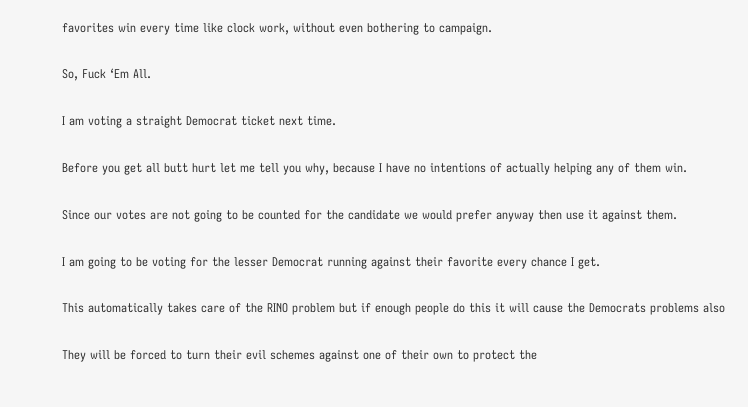favorites win every time like clock work, without even bothering to campaign.

So, Fuck ‘Em All.

I am voting a straight Democrat ticket next time.

Before you get all butt hurt let me tell you why, because I have no intentions of actually helping any of them win.

Since our votes are not going to be counted for the candidate we would prefer anyway then use it against them.

I am going to be voting for the lesser Democrat running against their favorite every chance I get.

This automatically takes care of the RINO problem but if enough people do this it will cause the Democrats problems also

They will be forced to turn their evil schemes against one of their own to protect the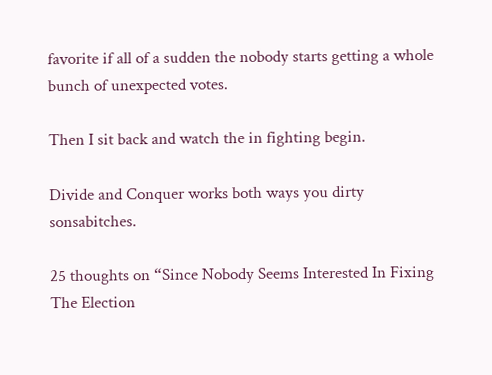favorite if all of a sudden the nobody starts getting a whole bunch of unexpected votes.

Then I sit back and watch the in fighting begin.

Divide and Conquer works both ways you dirty sonsabitches.

25 thoughts on “Since Nobody Seems Interested In Fixing The Election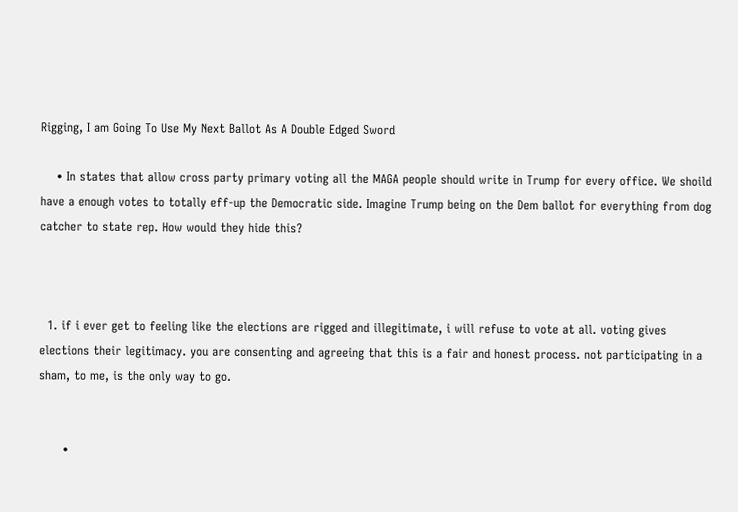Rigging, I am Going To Use My Next Ballot As A Double Edged Sword

    • In states that allow cross party primary voting all the MAGA people should write in Trump for every office. We shoild have a enough votes to totally eff-up the Democratic side. Imagine Trump being on the Dem ballot for everything from dog catcher to state rep. How would they hide this?



  1. if i ever get to feeling like the elections are rigged and illegitimate, i will refuse to vote at all. voting gives elections their legitimacy. you are consenting and agreeing that this is a fair and honest process. not participating in a sham, to me, is the only way to go.


      •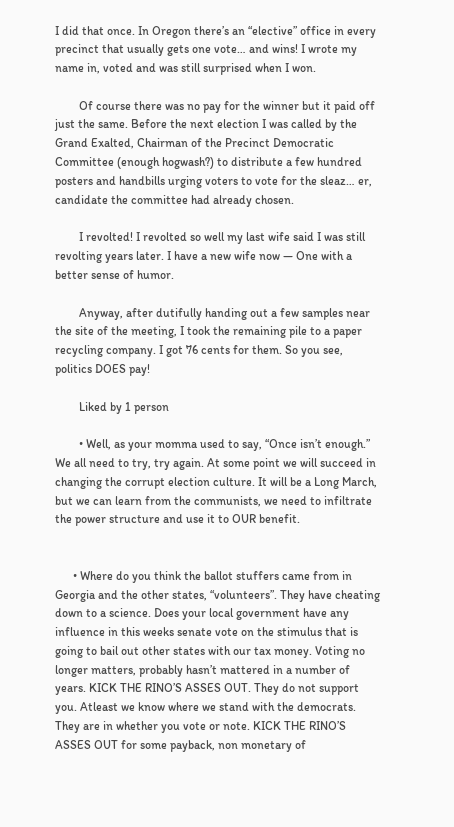I did that once. In Oregon there’s an “elective” office in every precinct that usually gets one vote… and wins! I wrote my name in, voted and was still surprised when I won.

        Of course there was no pay for the winner but it paid off just the same. Before the next election I was called by the Grand Exalted, Chairman of the Precinct Democratic Committee (enough hogwash?) to distribute a few hundred posters and handbills urging voters to vote for the sleaz… er, candidate the committee had already chosen.

        I revolted! I revolted so well my last wife said I was still revolting years later. I have a new wife now — One with a better sense of humor.

        Anyway, after dutifully handing out a few samples near the site of the meeting, I took the remaining pile to a paper recycling company. I got 76 cents for them. So you see, politics DOES pay!

        Liked by 1 person

        • Well, as your momma used to say, “Once isn’t enough.” We all need to try, try again. At some point we will succeed in changing the corrupt election culture. It will be a Long March, but we can learn from the communists, we need to infiltrate the power structure and use it to OUR benefit.


      • Where do you think the ballot stuffers came from in Georgia and the other states, “volunteers”. They have cheating down to a science. Does your local government have any influence in this weeks senate vote on the stimulus that is going to bail out other states with our tax money. Voting no longer matters, probably hasn’t mattered in a number of years. KICK THE RINO’S ASSES OUT. They do not support you. Atleast we know where we stand with the democrats. They are in whether you vote or note. KICK THE RINO’S ASSES OUT for some payback, non monetary of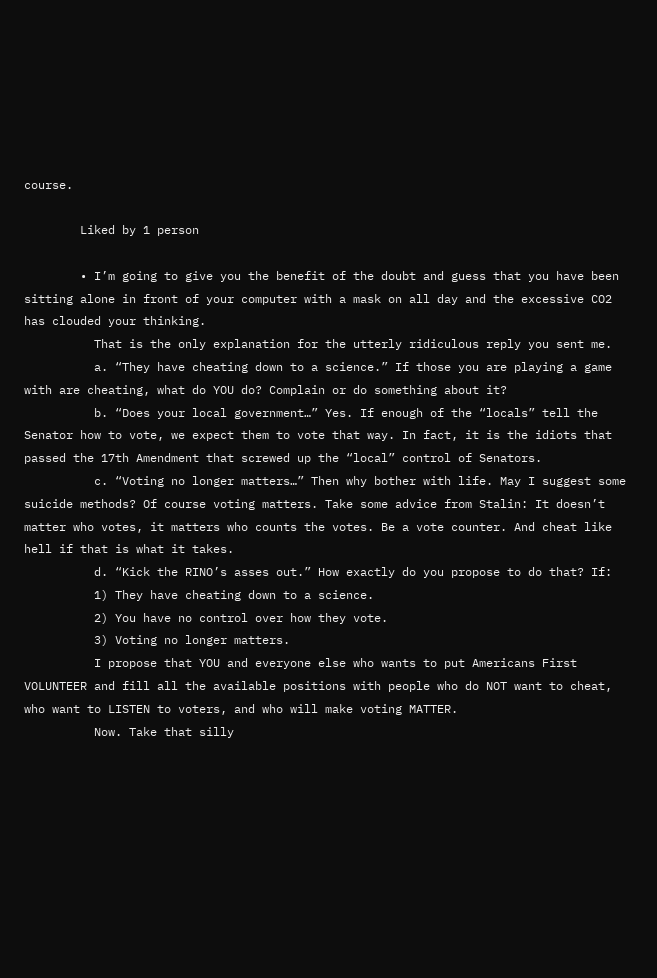course.

        Liked by 1 person

        • I’m going to give you the benefit of the doubt and guess that you have been sitting alone in front of your computer with a mask on all day and the excessive CO2 has clouded your thinking.
          That is the only explanation for the utterly ridiculous reply you sent me.
          a. “They have cheating down to a science.” If those you are playing a game with are cheating, what do YOU do? Complain or do something about it?
          b. “Does your local government…” Yes. If enough of the “locals” tell the Senator how to vote, we expect them to vote that way. In fact, it is the idiots that passed the 17th Amendment that screwed up the “local” control of Senators.
          c. “Voting no longer matters…” Then why bother with life. May I suggest some suicide methods? Of course voting matters. Take some advice from Stalin: It doesn’t matter who votes, it matters who counts the votes. Be a vote counter. And cheat like hell if that is what it takes.
          d. “Kick the RINO’s asses out.” How exactly do you propose to do that? If:
          1) They have cheating down to a science.
          2) You have no control over how they vote.
          3) Voting no longer matters.
          I propose that YOU and everyone else who wants to put Americans First VOLUNTEER and fill all the available positions with people who do NOT want to cheat, who want to LISTEN to voters, and who will make voting MATTER.
          Now. Take that silly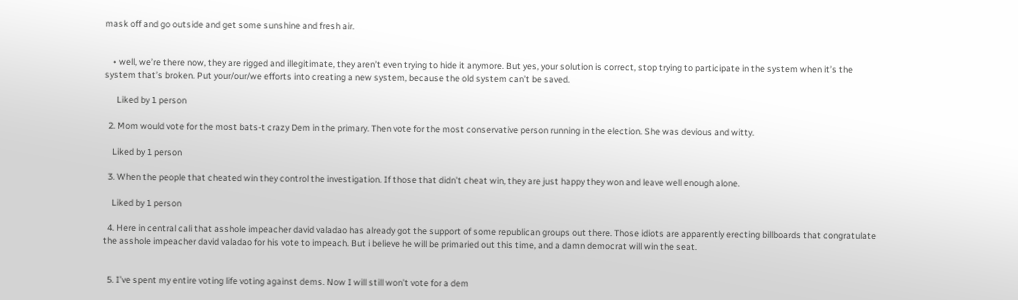mask off and go outside and get some sunshine and fresh air.


    • well, we’re there now, they are rigged and illegitimate, they aren’t even trying to hide it anymore. But yes, your solution is correct, stop trying to participate in the system when it’s the system that’s broken. Put your/our/we efforts into creating a new system, because the old system can’t be saved.

      Liked by 1 person

  2. Mom would vote for the most bats-t crazy Dem in the primary. Then vote for the most conservative person running in the election. She was devious and witty.

    Liked by 1 person

  3. When the people that cheated win they control the investigation. If those that didn’t cheat win, they are just happy they won and leave well enough alone.

    Liked by 1 person

  4. Here in central cali that asshole impeacher david valadao has already got the support of some republican groups out there. Those idiots are apparently erecting billboards that congratulate the asshole impeacher david valadao for his vote to impeach. But i believe he will be primaried out this time, and a damn democrat will win the seat.


  5. I’ve spent my entire voting life voting against dems. Now I will still won’t vote for a dem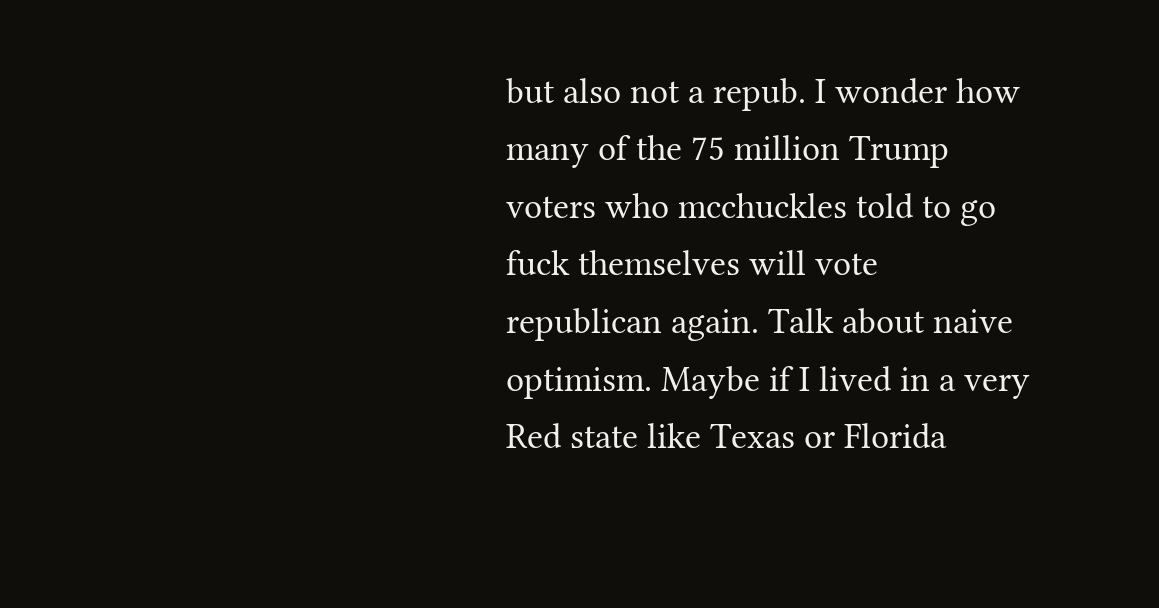but also not a repub. I wonder how many of the 75 million Trump voters who mcchuckles told to go fuck themselves will vote republican again. Talk about naive optimism. Maybe if I lived in a very Red state like Texas or Florida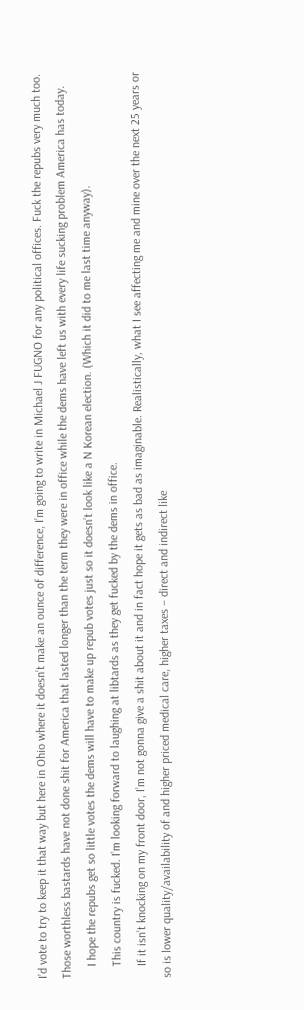I’d vote to try to keep it that way but here in Ohio where it doesn’t make an ounce of difference, I’m going to write in Michael J FUGNO for any political offices. Fuck the repubs very much too. Those worthless bastards have not done shit for America that lasted longer than the term they were in office while the dems have left us with every life sucking problem America has today.
    I hope the repubs get so little votes the dems will have to make up repub votes just so it doesn’t look like a N Korean election. (Which it did to me last time anyway).
    This country is fucked. I’m looking forward to laughing at libtards as they get fucked by the dems in office.
    If it isn’t knocking on my front door, I’m not gonna give a shit about it and in fact hope it gets as bad as imaginable. Realistically, what I see affecting me and mine over the next 25 years or so is lower quality/availability of and higher priced medical care, higher taxes – direct and indirect like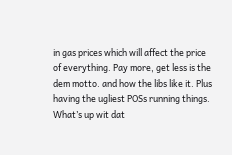in gas prices which will affect the price of everything. Pay more, get less is the dem motto. and how the libs like it. Plus having the ugliest POSs running things. What’s up wit dat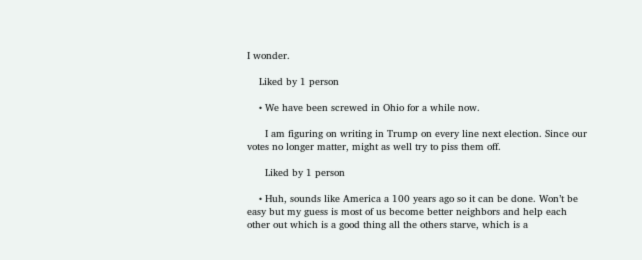I wonder.

    Liked by 1 person

    • We have been screwed in Ohio for a while now.

      I am figuring on writing in Trump on every line next election. Since our votes no longer matter, might as well try to piss them off.

      Liked by 1 person

    • Huh, sounds like America a 100 years ago so it can be done. Won’t be easy but my guess is most of us become better neighbors and help each other out which is a good thing all the others starve, which is a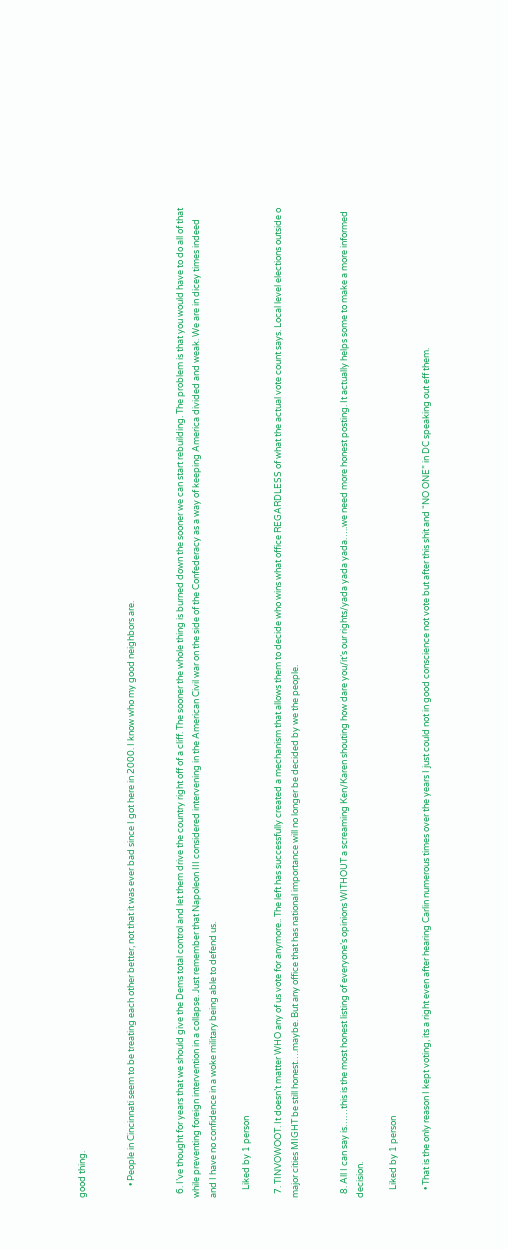good thing.


      • People in Cincinnati seem to be treating each other better, not that it was ever bad since I got here in 2000. I know who my good neighbors are.


  6. I’ve thought for years that we should give the Dems total control and let them drive the country right off of a cliff. The sooner the whole thing is burned down the sooner we can start rebuilding. The problem is that you would have to do all of that while preventing foreign intervention in a collapse. Just remember that Napoleon III considered intervening in the American Civil war on the side of the Confederacy as a way of keeping America divided and weak. We are in dicey times indeed and I have no confidence in a woke military being able to defend us.

    Liked by 1 person

  7. TINVOWOOT. It doesn’t matter WHO any of us vote for anymore.. The left has successfully created a mechanism that allows them to decide who wins what office REGARDLESS of what the actual vote count says. Local level elections outside o major cities MIGHT be still honest….maybe. But any office that has national importance will no longer be decided by we the people.


  8. All I can say is……this is the most honest listing of everyone’s opinions WITHOUT a screaming Ken/Karen shouting how dare you/it’s our rights/yada yada yada…..we need more honest posting. It actually helps some to make a more informed decision.

    Liked by 1 person

    • That is the only reason I kept voting, its a right even after hearing Carlin numerous times over the years I just could not in good conscience not vote but after this shit and “NO ONE” in DC speaking out eff them.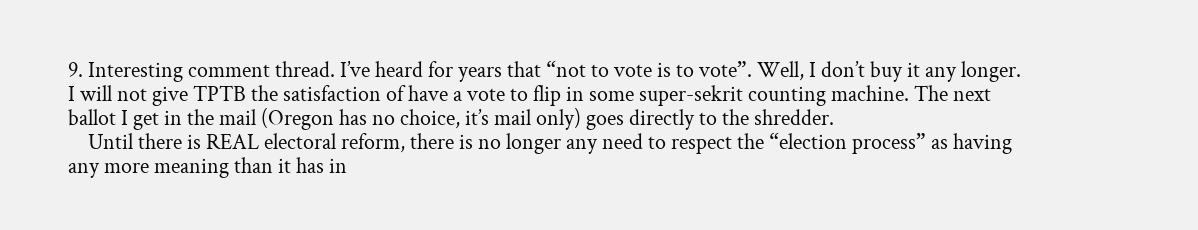9. Interesting comment thread. I’ve heard for years that “not to vote is to vote”. Well, I don’t buy it any longer. I will not give TPTB the satisfaction of have a vote to flip in some super-sekrit counting machine. The next ballot I get in the mail (Oregon has no choice, it’s mail only) goes directly to the shredder.
    Until there is REAL electoral reform, there is no longer any need to respect the “election process” as having any more meaning than it has in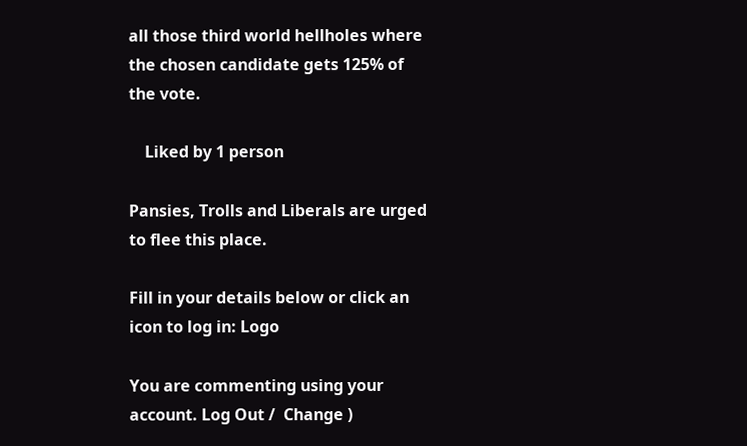all those third world hellholes where the chosen candidate gets 125% of the vote.

    Liked by 1 person

Pansies, Trolls and Liberals are urged to flee this place.

Fill in your details below or click an icon to log in: Logo

You are commenting using your account. Log Out /  Change )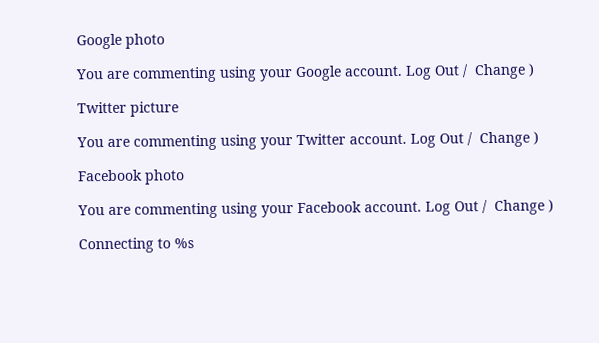Google photo

You are commenting using your Google account. Log Out /  Change )

Twitter picture

You are commenting using your Twitter account. Log Out /  Change )

Facebook photo

You are commenting using your Facebook account. Log Out /  Change )

Connecting to %s